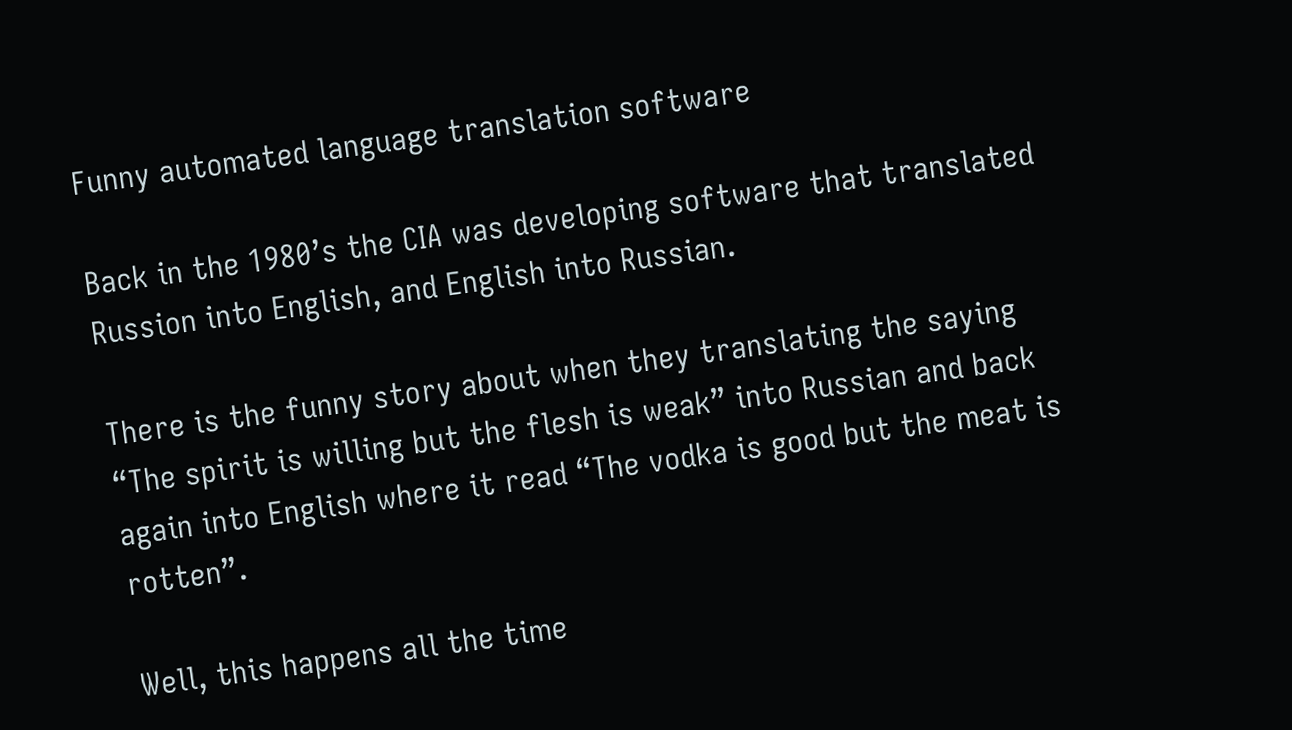Funny automated language translation software

Back in the 1980’s the CIA was developing software that translated Russion into English, and English into Russian.

There is the funny story about when they translating the saying “The spirit is willing but the flesh is weak” into Russian and back again into English where it read “The vodka is good but the meat is rotten”.

Well, this happens all the time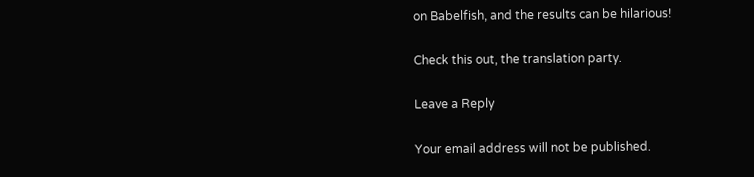on Babelfish, and the results can be hilarious!

Check this out, the translation party.

Leave a Reply

Your email address will not be published.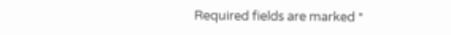Required fields are marked *